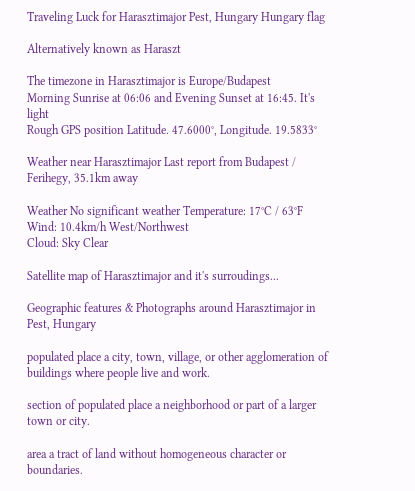Traveling Luck for Harasztimajor Pest, Hungary Hungary flag

Alternatively known as Haraszt

The timezone in Harasztimajor is Europe/Budapest
Morning Sunrise at 06:06 and Evening Sunset at 16:45. It's light
Rough GPS position Latitude. 47.6000°, Longitude. 19.5833°

Weather near Harasztimajor Last report from Budapest / Ferihegy, 35.1km away

Weather No significant weather Temperature: 17°C / 63°F
Wind: 10.4km/h West/Northwest
Cloud: Sky Clear

Satellite map of Harasztimajor and it's surroudings...

Geographic features & Photographs around Harasztimajor in Pest, Hungary

populated place a city, town, village, or other agglomeration of buildings where people live and work.

section of populated place a neighborhood or part of a larger town or city.

area a tract of land without homogeneous character or boundaries.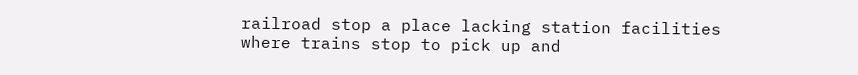railroad stop a place lacking station facilities where trains stop to pick up and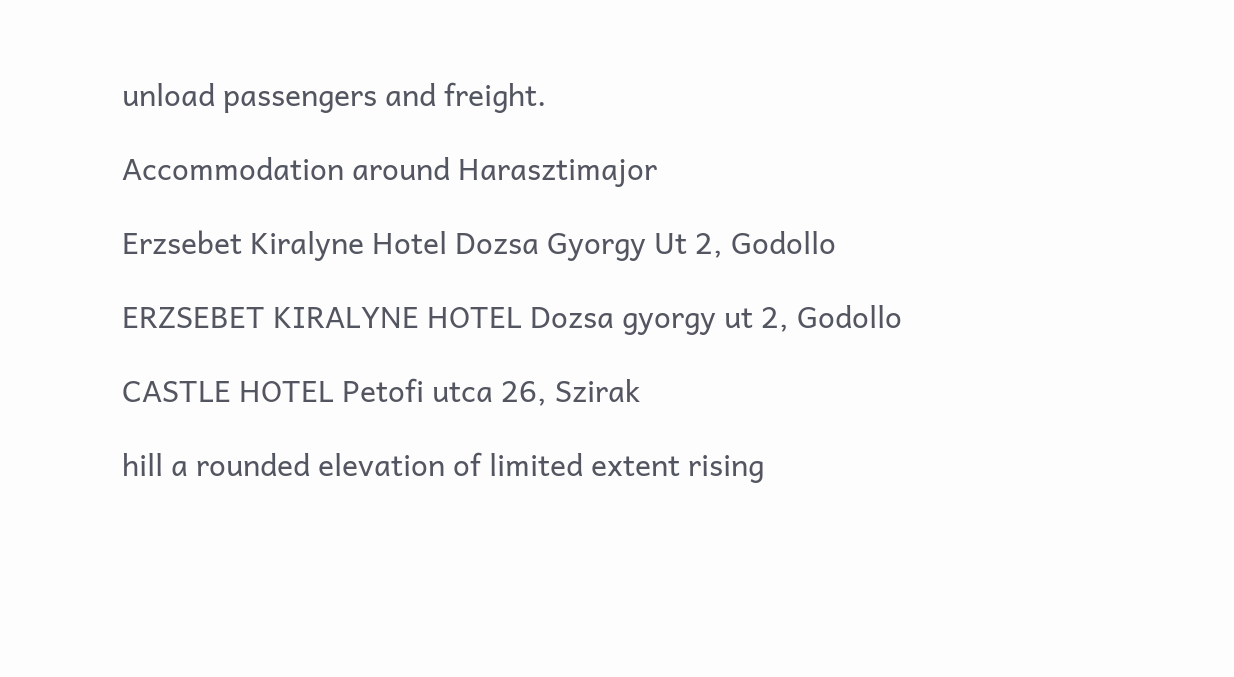unload passengers and freight.

Accommodation around Harasztimajor

Erzsebet Kiralyne Hotel Dozsa Gyorgy Ut 2, Godollo

ERZSEBET KIRALYNE HOTEL Dozsa gyorgy ut 2, Godollo

CASTLE HOTEL Petofi utca 26, Szirak

hill a rounded elevation of limited extent rising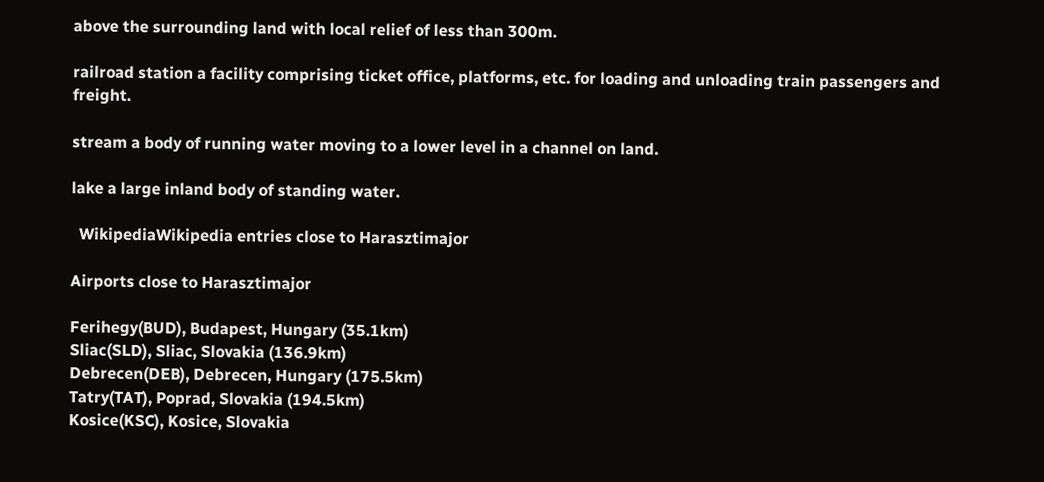above the surrounding land with local relief of less than 300m.

railroad station a facility comprising ticket office, platforms, etc. for loading and unloading train passengers and freight.

stream a body of running water moving to a lower level in a channel on land.

lake a large inland body of standing water.

  WikipediaWikipedia entries close to Harasztimajor

Airports close to Harasztimajor

Ferihegy(BUD), Budapest, Hungary (35.1km)
Sliac(SLD), Sliac, Slovakia (136.9km)
Debrecen(DEB), Debrecen, Hungary (175.5km)
Tatry(TAT), Poprad, Slovakia (194.5km)
Kosice(KSC), Kosice, Slovakia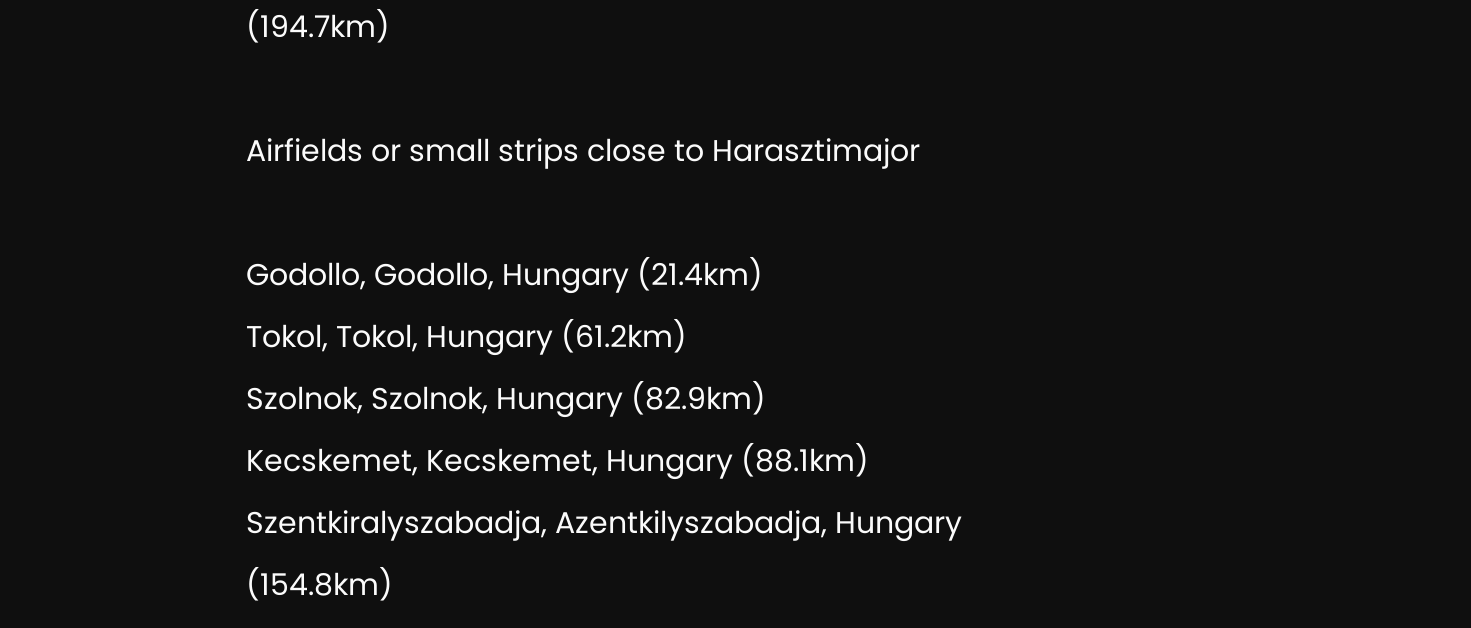(194.7km)

Airfields or small strips close to Harasztimajor

Godollo, Godollo, Hungary (21.4km)
Tokol, Tokol, Hungary (61.2km)
Szolnok, Szolnok, Hungary (82.9km)
Kecskemet, Kecskemet, Hungary (88.1km)
Szentkiralyszabadja, Azentkilyszabadja, Hungary (154.8km)